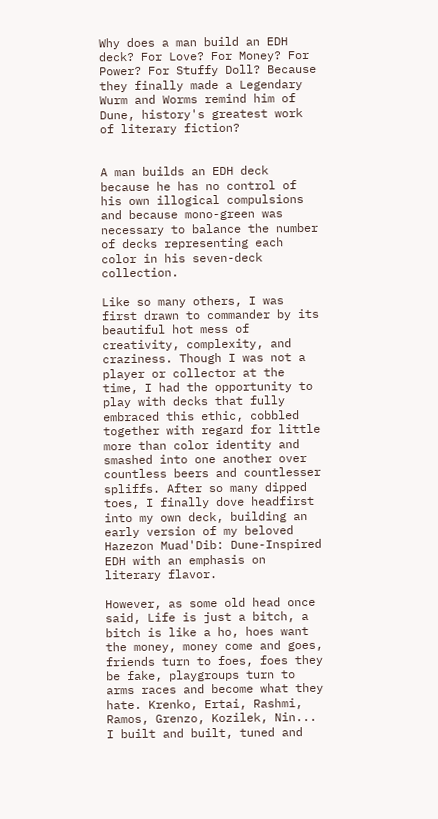Why does a man build an EDH deck? For Love? For Money? For Power? For Stuffy Doll? Because they finally made a Legendary Wurm and Worms remind him of Dune, history's greatest work of literary fiction?


A man builds an EDH deck because he has no control of his own illogical compulsions and because mono-green was necessary to balance the number of decks representing each color in his seven-deck collection.

Like so many others, I was first drawn to commander by its beautiful hot mess of creativity, complexity, and craziness. Though I was not a player or collector at the time, I had the opportunity to play with decks that fully embraced this ethic, cobbled together with regard for little more than color identity and smashed into one another over countless beers and countlesser spliffs. After so many dipped toes, I finally dove headfirst into my own deck, building an early version of my beloved Hazezon Muad'Dib: Dune-Inspired EDH with an emphasis on literary flavor.

However, as some old head once said, Life is just a bitch, a bitch is like a ho, hoes want the money, money come and goes, friends turn to foes, foes they be fake, playgroups turn to arms races and become what they hate. Krenko, Ertai, Rashmi, Ramos, Grenzo, Kozilek, Nin... I built and built, tuned and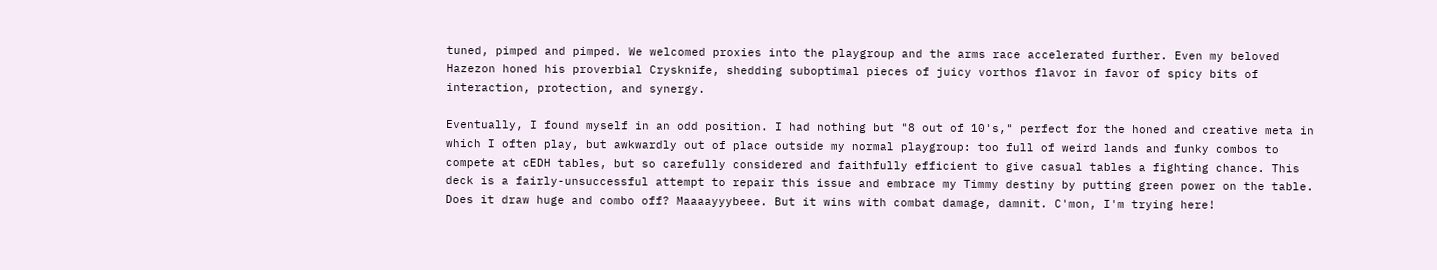tuned, pimped and pimped. We welcomed proxies into the playgroup and the arms race accelerated further. Even my beloved Hazezon honed his proverbial Crysknife, shedding suboptimal pieces of juicy vorthos flavor in favor of spicy bits of interaction, protection, and synergy.

Eventually, I found myself in an odd position. I had nothing but "8 out of 10's," perfect for the honed and creative meta in which I often play, but awkwardly out of place outside my normal playgroup: too full of weird lands and funky combos to compete at cEDH tables, but so carefully considered and faithfully efficient to give casual tables a fighting chance. This deck is a fairly-unsuccessful attempt to repair this issue and embrace my Timmy destiny by putting green power on the table. Does it draw huge and combo off? Maaaayyybeee. But it wins with combat damage, damnit. C'mon, I'm trying here!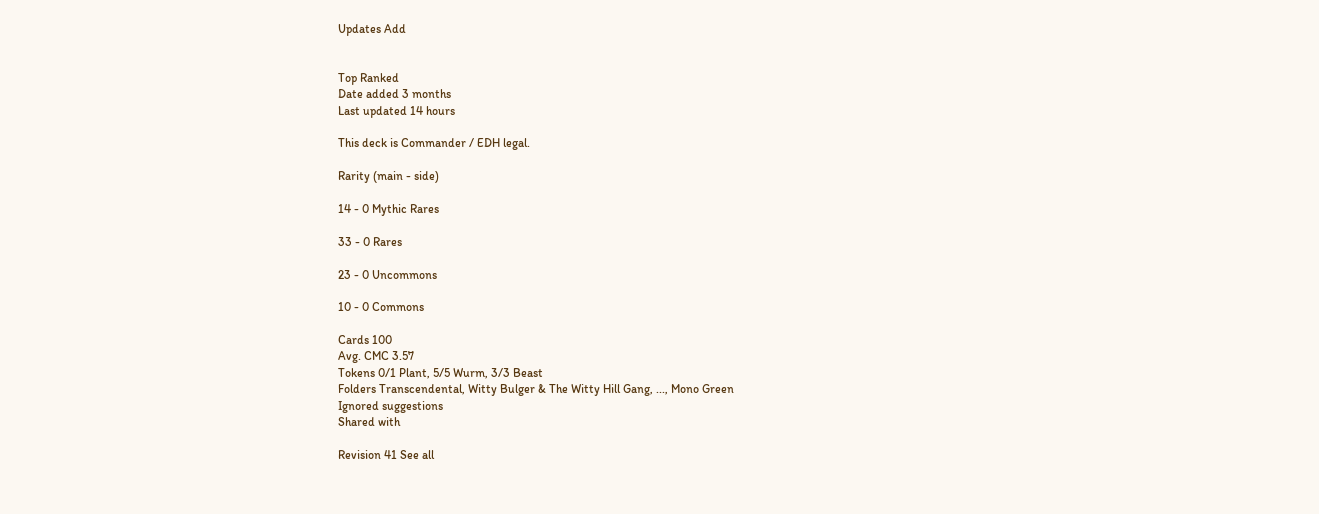Updates Add


Top Ranked
Date added 3 months
Last updated 14 hours

This deck is Commander / EDH legal.

Rarity (main - side)

14 - 0 Mythic Rares

33 - 0 Rares

23 - 0 Uncommons

10 - 0 Commons

Cards 100
Avg. CMC 3.57
Tokens 0/1 Plant, 5/5 Wurm, 3/3 Beast
Folders Transcendental, Witty Bulger & The Witty Hill Gang, ..., Mono Green
Ignored suggestions
Shared with

Revision 41 See all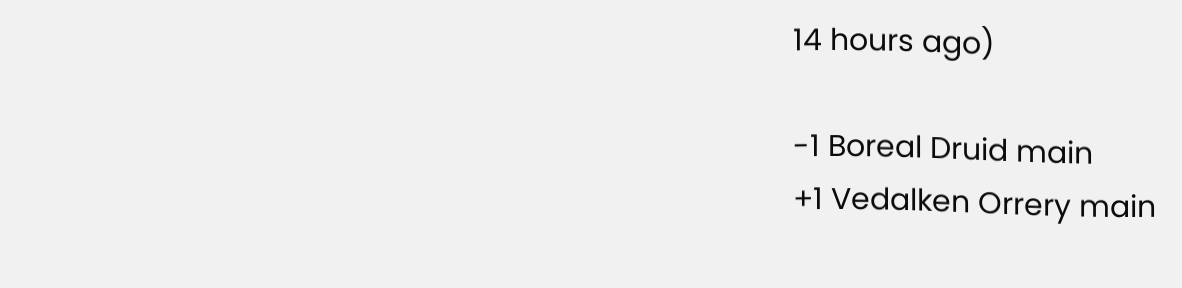14 hours ago)

-1 Boreal Druid main
+1 Vedalken Orrery main